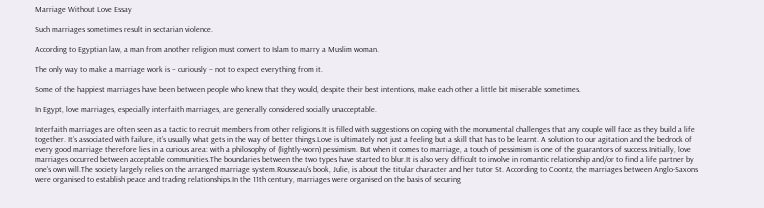Marriage Without Love Essay

Such marriages sometimes result in sectarian violence.

According to Egyptian law, a man from another religion must convert to Islam to marry a Muslim woman.

The only way to make a marriage work is – curiously – not to expect everything from it.

Some of the happiest marriages have been between people who knew that they would, despite their best intentions, make each other a little bit miserable sometimes.

In Egypt, love marriages, especially interfaith marriages, are generally considered socially unacceptable.

Interfaith marriages are often seen as a tactic to recruit members from other religions.It is filled with suggestions on coping with the monumental challenges that any couple will face as they build a life together. It’s associated with failure, it’s usually what gets in the way of better things.Love is ultimately not just a feeling but a skill that has to be learnt. A solution to our agitation and the bedrock of every good marriage therefore lies in a curious area: with a philosophy of (lightly-worn) pessimism. But when it comes to marriage, a touch of pessimism is one of the guarantors of success.Initially, love marriages occurred between acceptable communities.The boundaries between the two types have started to blur.It is also very difficult to involve in romantic relationship and/or to find a life partner by one's own will.The society largely relies on the arranged marriage system.Rousseau's book, Julie, is about the titular character and her tutor St. According to Coontz, the marriages between Anglo-Saxons were organised to establish peace and trading relationships.In the 11th century, marriages were organised on the basis of securing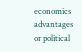economics advantages or political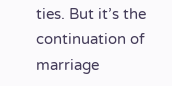ties. But it’s the continuation of marriage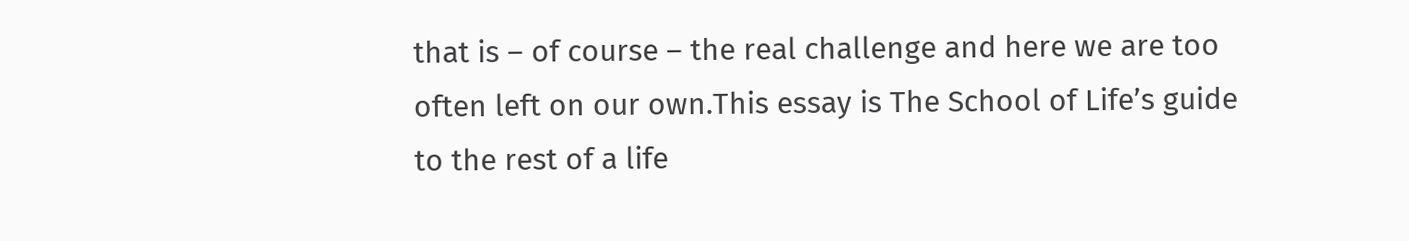that is – of course – the real challenge and here we are too often left on our own.This essay is The School of Life’s guide to the rest of a life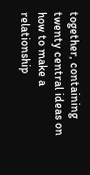together, containing twenty central ideas on how to make a relationship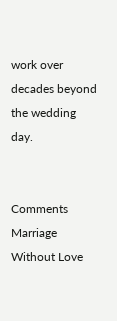work over decades beyond the wedding day.


Comments Marriage Without Love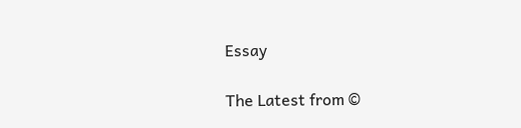Essay

The Latest from ©